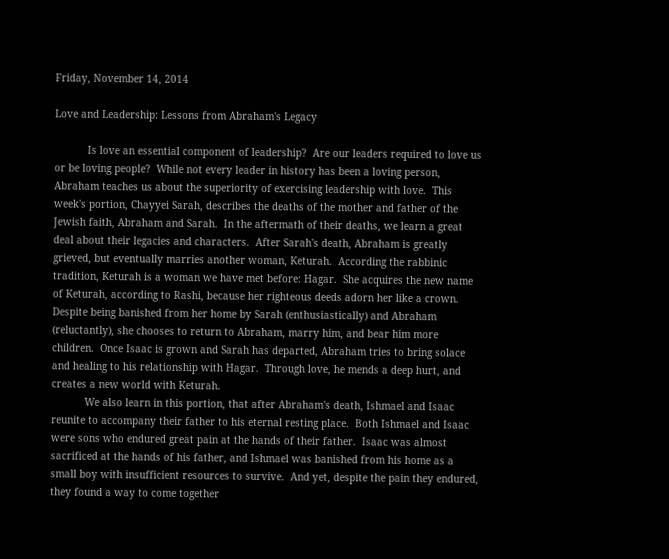Friday, November 14, 2014

Love and Leadership: Lessons from Abraham's Legacy

           Is love an essential component of leadership?  Are our leaders required to love us or be loving people?  While not every leader in history has been a loving person, Abraham teaches us about the superiority of exercising leadership with love.  This week's portion, Chayyei Sarah, describes the deaths of the mother and father of the Jewish faith, Abraham and Sarah.  In the aftermath of their deaths, we learn a great deal about their legacies and characters.  After Sarah's death, Abraham is greatly grieved, but eventually marries another woman, Keturah.  According the rabbinic tradition, Keturah is a woman we have met before: Hagar.  She acquires the new name of Keturah, according to Rashi, because her righteous deeds adorn her like a crown.  Despite being banished from her home by Sarah (enthusiastically) and Abraham (reluctantly), she chooses to return to Abraham, marry him, and bear him more children.  Once Isaac is grown and Sarah has departed, Abraham tries to bring solace and healing to his relationship with Hagar.  Through love, he mends a deep hurt, and creates a new world with Keturah.
           We also learn in this portion, that after Abraham's death, Ishmael and Isaac reunite to accompany their father to his eternal resting place.  Both Ishmael and Isaac were sons who endured great pain at the hands of their father.  Isaac was almost sacrificed at the hands of his father, and Ishmael was banished from his home as a small boy with insufficient resources to survive.  And yet, despite the pain they endured, they found a way to come together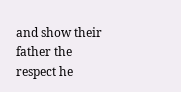and show their father the respect he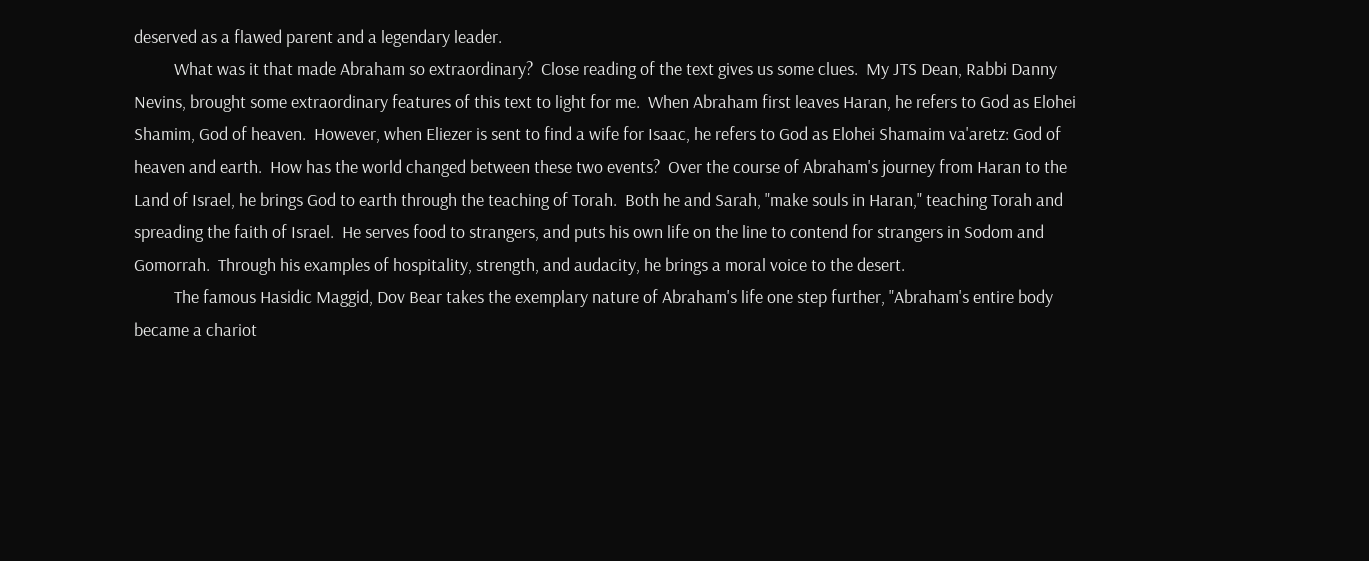deserved as a flawed parent and a legendary leader.
          What was it that made Abraham so extraordinary?  Close reading of the text gives us some clues.  My JTS Dean, Rabbi Danny Nevins, brought some extraordinary features of this text to light for me.  When Abraham first leaves Haran, he refers to God as Elohei Shamim, God of heaven.  However, when Eliezer is sent to find a wife for Isaac, he refers to God as Elohei Shamaim va'aretz: God of heaven and earth.  How has the world changed between these two events?  Over the course of Abraham's journey from Haran to the Land of Israel, he brings God to earth through the teaching of Torah.  Both he and Sarah, "make souls in Haran," teaching Torah and spreading the faith of Israel.  He serves food to strangers, and puts his own life on the line to contend for strangers in Sodom and Gomorrah.  Through his examples of hospitality, strength, and audacity, he brings a moral voice to the desert.
          The famous Hasidic Maggid, Dov Bear takes the exemplary nature of Abraham's life one step further, "Abraham's entire body became a chariot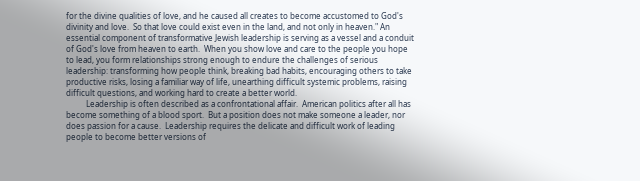for the divine qualities of love, and he caused all creates to become accustomed to God's divinity and love.  So that love could exist even in the land, and not only in heaven." An essential component of transformative Jewish leadership is serving as a vessel and a conduit of God's love from heaven to earth.  When you show love and care to the people you hope to lead, you form relationships strong enough to endure the challenges of serious leadership: transforming how people think, breaking bad habits, encouraging others to take productive risks, losing a familiar way of life, unearthing difficult systemic problems, raising difficult questions, and working hard to create a better world.
          Leadership is often described as a confrontational affair.  American politics after all has become something of a blood sport.  But a position does not make someone a leader, nor does passion for a cause.  Leadership requires the delicate and difficult work of leading people to become better versions of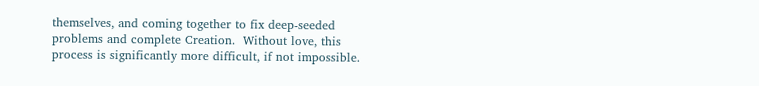themselves, and coming together to fix deep-seeded problems and complete Creation.  Without love, this process is significantly more difficult, if not impossible.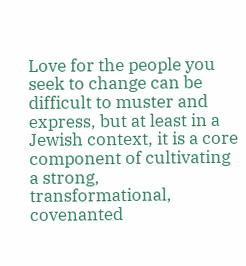Love for the people you seek to change can be difficult to muster and express, but at least in a Jewish context, it is a core component of cultivating a strong, transformational, covenanted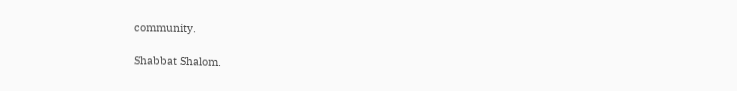community.

Shabbat Shalom.